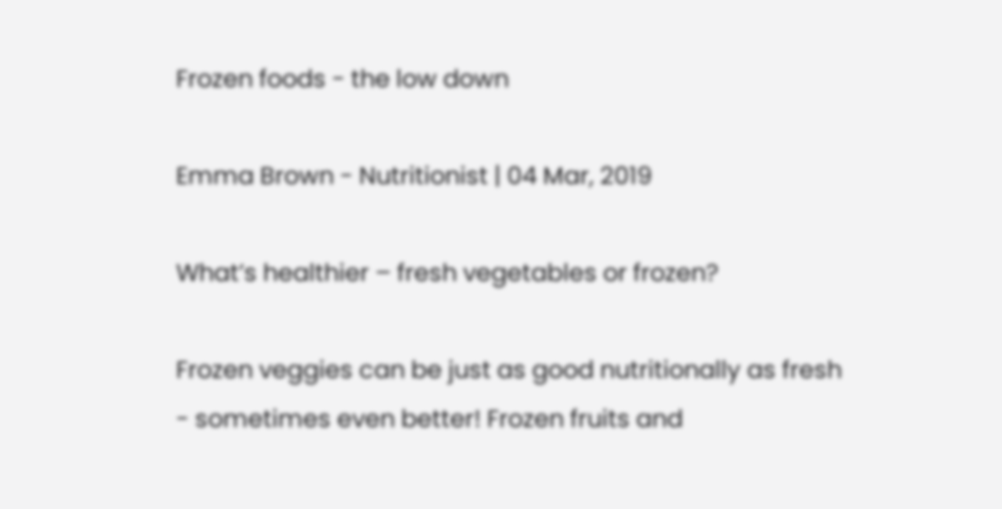Frozen foods - the low down

Emma Brown - Nutritionist | 04 Mar, 2019

What’s healthier – fresh vegetables or frozen?

Frozen veggies can be just as good nutritionally as fresh - sometimes even better! Frozen fruits and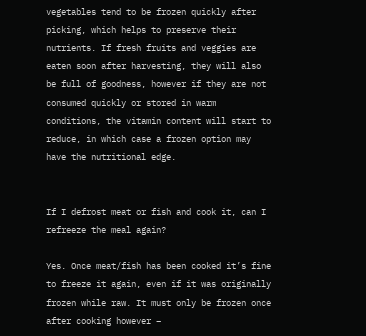vegetables tend to be frozen quickly after picking, which helps to preserve their nutrients. If fresh fruits and veggies are eaten soon after harvesting, they will also be full of goodness, however if they are not consumed quickly or stored in warm conditions, the vitamin content will start to reduce, in which case a frozen option may have the nutritional edge.


If I defrost meat or fish and cook it, can I refreeze the meal again?

Yes. Once meat/fish has been cooked it’s fine to freeze it again, even if it was originally frozen while raw. It must only be frozen once after cooking however –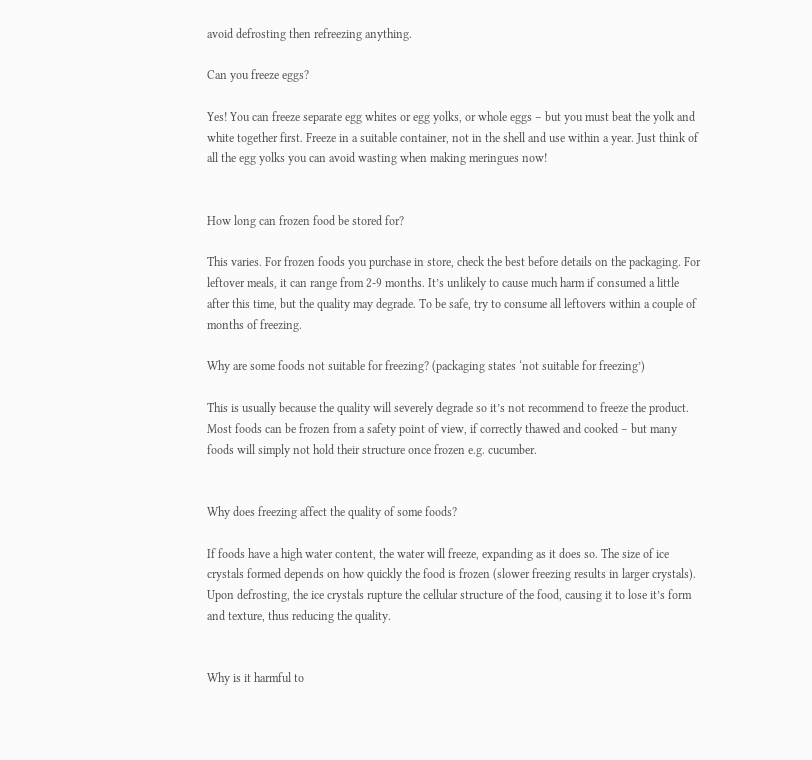avoid defrosting then refreezing anything.

Can you freeze eggs?

Yes! You can freeze separate egg whites or egg yolks, or whole eggs – but you must beat the yolk and white together first. Freeze in a suitable container, not in the shell and use within a year. Just think of all the egg yolks you can avoid wasting when making meringues now!


How long can frozen food be stored for?

This varies. For frozen foods you purchase in store, check the best before details on the packaging. For leftover meals, it can range from 2-9 months. It’s unlikely to cause much harm if consumed a little after this time, but the quality may degrade. To be safe, try to consume all leftovers within a couple of months of freezing.

Why are some foods not suitable for freezing? (packaging states ‘not suitable for freezing’)

This is usually because the quality will severely degrade so it’s not recommend to freeze the product. Most foods can be frozen from a safety point of view, if correctly thawed and cooked – but many foods will simply not hold their structure once frozen e.g. cucumber.


Why does freezing affect the quality of some foods?

If foods have a high water content, the water will freeze, expanding as it does so. The size of ice crystals formed depends on how quickly the food is frozen (slower freezing results in larger crystals). Upon defrosting, the ice crystals rupture the cellular structure of the food, causing it to lose it’s form and texture, thus reducing the quality.


Why is it harmful to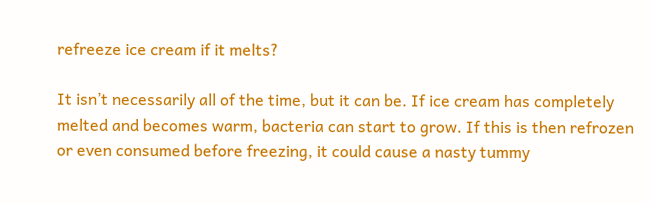refreeze ice cream if it melts?

It isn’t necessarily all of the time, but it can be. If ice cream has completely melted and becomes warm, bacteria can start to grow. If this is then refrozen or even consumed before freezing, it could cause a nasty tummy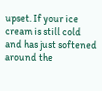upset. If your ice cream is still cold and has just softened around the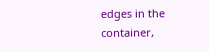edges in the container,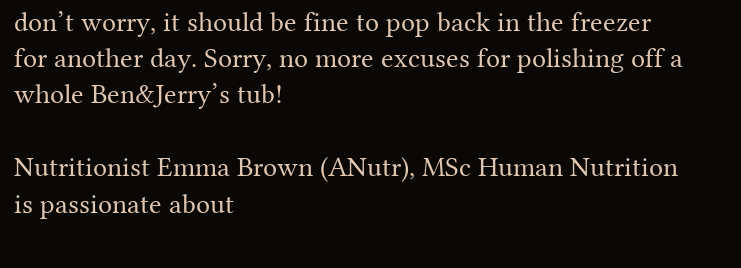don’t worry, it should be fine to pop back in the freezer for another day. Sorry, no more excuses for polishing off a whole Ben&Jerry’s tub!

Nutritionist Emma Brown (ANutr), MSc Human Nutrition is passionate about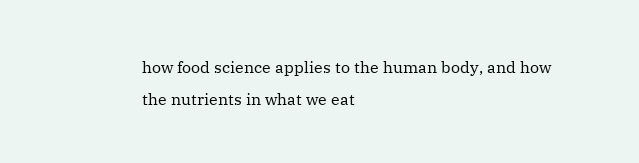how food science applies to the human body, and how the nutrients in what we eat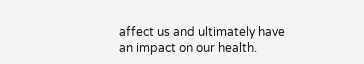affect us and ultimately have an impact on our health.